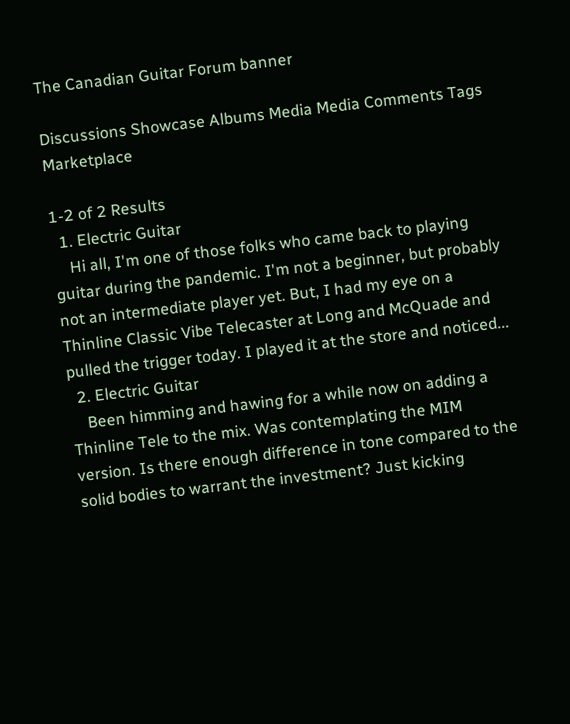The Canadian Guitar Forum banner

Discussions Showcase Albums Media Media Comments Tags Marketplace

1-2 of 2 Results
  1. Electric Guitar
    Hi all, I'm one of those folks who came back to playing guitar during the pandemic. I'm not a beginner, but probably not an intermediate player yet. But, I had my eye on a Thinline Classic Vibe Telecaster at Long and McQuade and pulled the trigger today. I played it at the store and noticed...
  2. Electric Guitar
    Been himming and hawing for a while now on adding a Thinline Tele to the mix. Was contemplating the MIM version. Is there enough difference in tone compared to the solid bodies to warrant the investment? Just kicking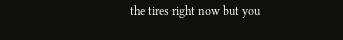the tires right now but you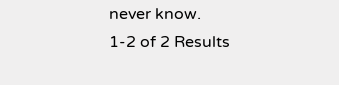never know.
1-2 of 2 Results